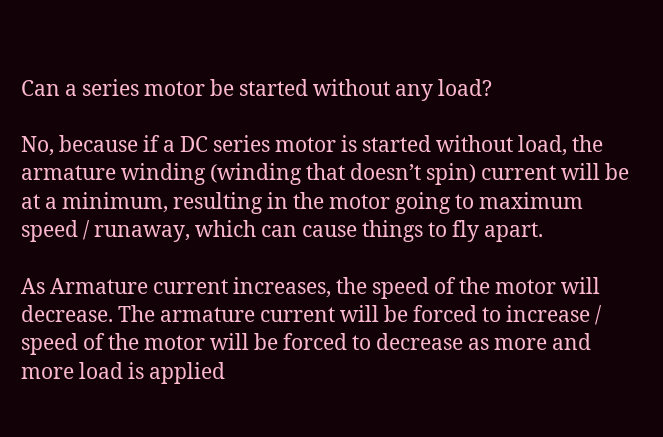Can a series motor be started without any load?

No, because if a DC series motor is started without load, the armature winding (winding that doesn’t spin) current will be at a minimum, resulting in the motor going to maximum speed / runaway, which can cause things to fly apart.

As Armature current increases, the speed of the motor will decrease. The armature current will be forced to increase / speed of the motor will be forced to decrease as more and more load is applied